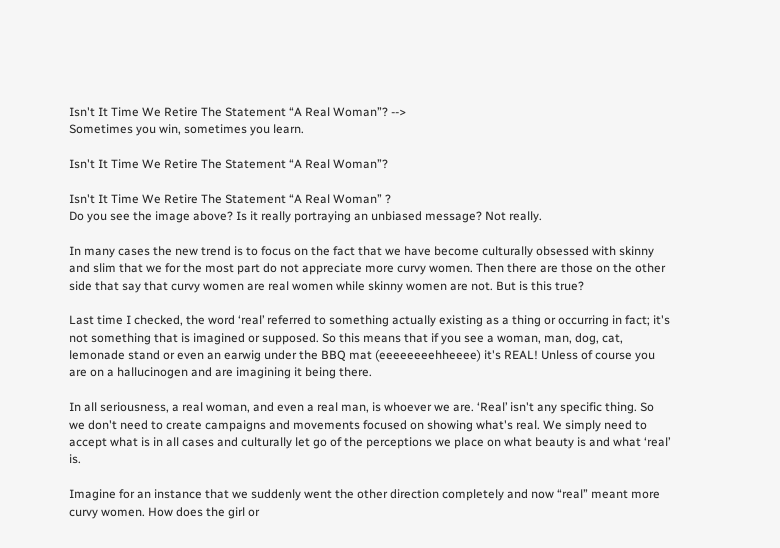Isn't It Time We Retire The Statement “A Real Woman”? -->
Sometimes you win, sometimes you learn.

Isn't It Time We Retire The Statement “A Real Woman”?

Isn't It Time We Retire The Statement “A Real Woman” ?
Do you see the image above? Is it really portraying an unbiased message? Not really.

In many cases the new trend is to focus on the fact that we have become culturally obsessed with skinny and slim that we for the most part do not appreciate more curvy women. Then there are those on the other side that say that curvy women are real women while skinny women are not. But is this true?

Last time I checked, the word ‘real’ referred to something actually existing as a thing or occurring in fact; it's not something that is imagined or supposed. So this means that if you see a woman, man, dog, cat, lemonade stand or even an earwig under the BBQ mat (eeeeeeeehheeee) it's REAL! Unless of course you are on a hallucinogen and are imagining it being there.

In all seriousness, a real woman, and even a real man, is whoever we are. ‘Real’ isn't any specific thing. So we don't need to create campaigns and movements focused on showing what's real. We simply need to accept what is in all cases and culturally let go of the perceptions we place on what beauty is and what ‘real’ is.

Imagine for an instance that we suddenly went the other direction completely and now “real” meant more curvy women. How does the girl or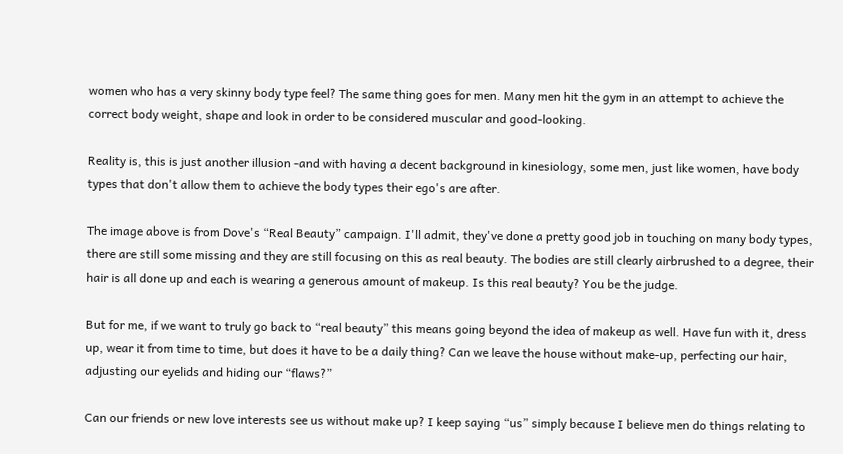women who has a very skinny body type feel? The same thing goes for men. Many men hit the gym in an attempt to achieve the correct body weight, shape and look in order to be considered muscular and good-looking.

Reality is, this is just another illusion -and with having a decent background in kinesiology, some men, just like women, have body types that don't allow them to achieve the body types their ego's are after.

The image above is from Dove's “Real Beauty” campaign. I'll admit, they've done a pretty good job in touching on many body types, there are still some missing and they are still focusing on this as real beauty. The bodies are still clearly airbrushed to a degree, their hair is all done up and each is wearing a generous amount of makeup. Is this real beauty? You be the judge.

But for me, if we want to truly go back to “real beauty” this means going beyond the idea of makeup as well. Have fun with it, dress up, wear it from time to time, but does it have to be a daily thing? Can we leave the house without make-up, perfecting our hair, adjusting our eyelids and hiding our “flaws?”

Can our friends or new love interests see us without make up? I keep saying “us” simply because I believe men do things relating to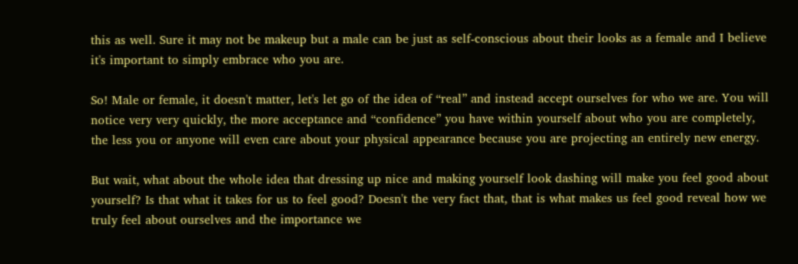this as well. Sure it may not be makeup but a male can be just as self-conscious about their looks as a female and I believe it's important to simply embrace who you are.

So! Male or female, it doesn't matter, let's let go of the idea of “real” and instead accept ourselves for who we are. You will notice very very quickly, the more acceptance and “confidence” you have within yourself about who you are completely, the less you or anyone will even care about your physical appearance because you are projecting an entirely new energy.

But wait, what about the whole idea that dressing up nice and making yourself look dashing will make you feel good about yourself? Is that what it takes for us to feel good? Doesn't the very fact that, that is what makes us feel good reveal how we truly feel about ourselves and the importance we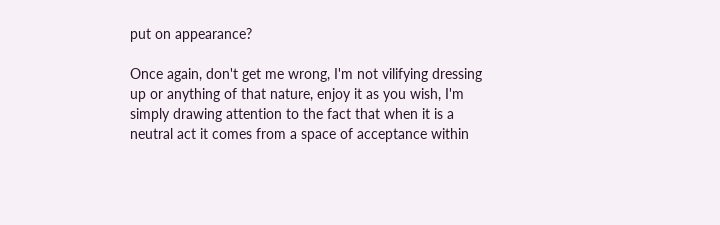put on appearance?

Once again, don't get me wrong, I'm not vilifying dressing up or anything of that nature, enjoy it as you wish, I'm simply drawing attention to the fact that when it is a neutral act it comes from a space of acceptance within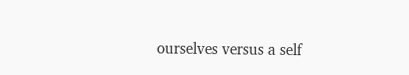ourselves versus a self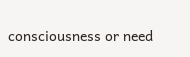consciousness or need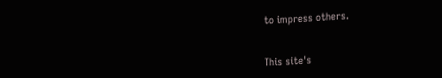to impress others.


This site's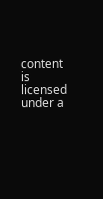content is licensed under a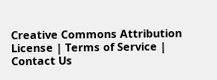Creative Commons Attribution License | Terms of Service | Contact Us